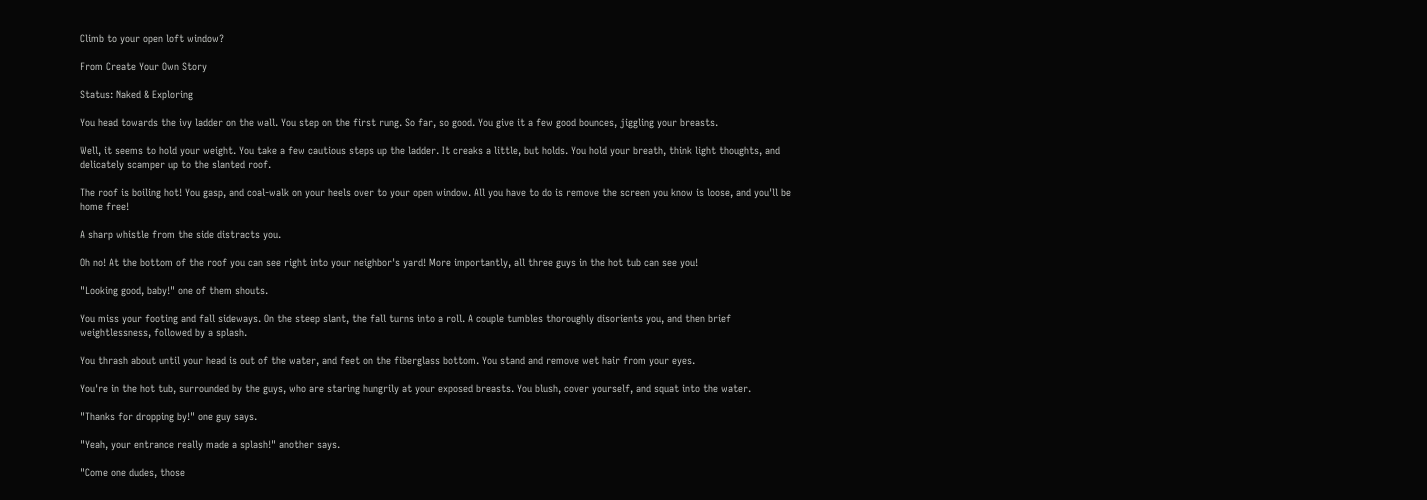Climb to your open loft window?

From Create Your Own Story

Status: Naked & Exploring

You head towards the ivy ladder on the wall. You step on the first rung. So far, so good. You give it a few good bounces, jiggling your breasts.

Well, it seems to hold your weight. You take a few cautious steps up the ladder. It creaks a little, but holds. You hold your breath, think light thoughts, and delicately scamper up to the slanted roof.

The roof is boiling hot! You gasp, and coal-walk on your heels over to your open window. All you have to do is remove the screen you know is loose, and you'll be home free!

A sharp whistle from the side distracts you.

Oh no! At the bottom of the roof you can see right into your neighbor's yard! More importantly, all three guys in the hot tub can see you!

"Looking good, baby!" one of them shouts.

You miss your footing and fall sideways. On the steep slant, the fall turns into a roll. A couple tumbles thoroughly disorients you, and then brief weightlessness, followed by a splash.

You thrash about until your head is out of the water, and feet on the fiberglass bottom. You stand and remove wet hair from your eyes.

You're in the hot tub, surrounded by the guys, who are staring hungrily at your exposed breasts. You blush, cover yourself, and squat into the water.

"Thanks for dropping by!" one guy says.

"Yeah, your entrance really made a splash!" another says.

"Come one dudes, those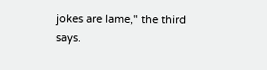jokes are lame," the third says.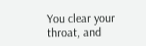You clear your throat, and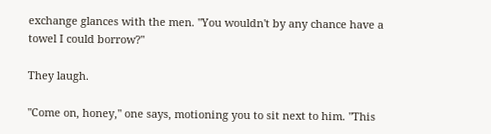exchange glances with the men. "You wouldn't by any chance have a towel I could borrow?"

They laugh.

"Come on, honey," one says, motioning you to sit next to him. "This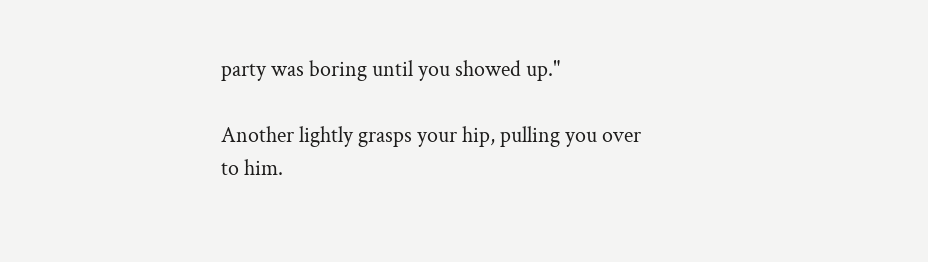party was boring until you showed up."

Another lightly grasps your hip, pulling you over to him.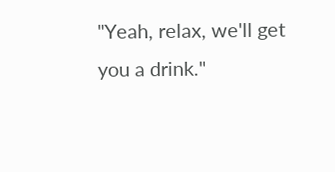"Yeah, relax, we'll get you a drink."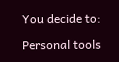You decide to:

Personal tools